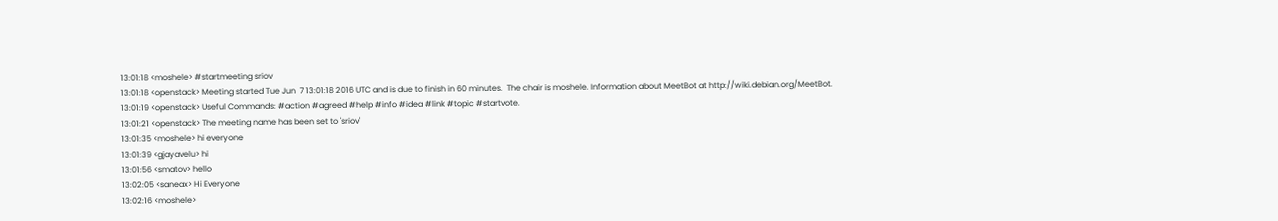13:01:18 <moshele> #startmeeting sriov
13:01:18 <openstack> Meeting started Tue Jun  7 13:01:18 2016 UTC and is due to finish in 60 minutes.  The chair is moshele. Information about MeetBot at http://wiki.debian.org/MeetBot.
13:01:19 <openstack> Useful Commands: #action #agreed #help #info #idea #link #topic #startvote.
13:01:21 <openstack> The meeting name has been set to 'sriov'
13:01:35 <moshele> hi everyone
13:01:39 <gjayavelu> hi
13:01:56 <smatov> hello
13:02:05 <saneax> Hi Everyone
13:02:16 <moshele>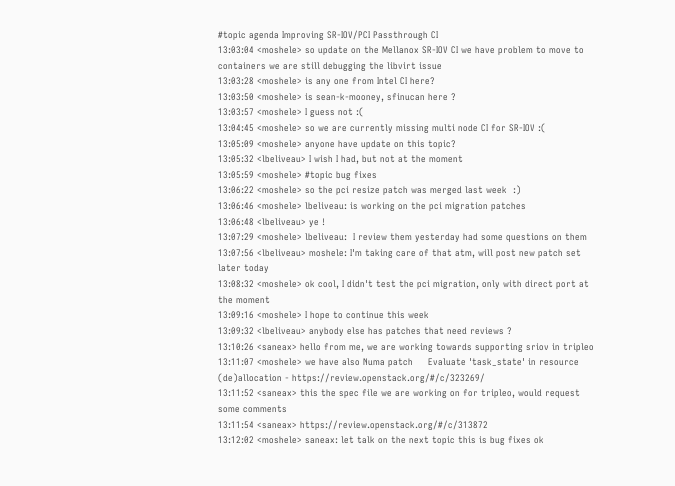#topic agenda Improving SR-IOV/PCI Passthrough CI
13:03:04 <moshele> so update on the Mellanox SR-IOV CI we have problem to move to containers we are still debugging the libvirt issue
13:03:28 <moshele> is any one from Intel CI here?
13:03:50 <moshele> is sean-k-mooney, sfinucan here ?
13:03:57 <moshele> I guess not :(
13:04:45 <moshele> so we are currently missing multi node CI for SR-IOV :(
13:05:09 <moshele> anyone have update on this topic?
13:05:32 <lbeliveau> I wish I had, but not at the moment
13:05:59 <moshele> #topic bug fixes
13:06:22 <moshele> so the pci resize patch was merged last week  :)
13:06:46 <moshele> lbeliveau: is working on the pci migration patches
13:06:48 <lbeliveau> ye !
13:07:29 <moshele> lbeliveau:  I review them yesterday had some questions on them
13:07:56 <lbeliveau> moshele: I'm taking care of that atm, will post new patch set later today
13:08:32 <moshele> ok cool, I didn't test the pci migration, only with direct port at the moment
13:09:16 <moshele> I hope to continue this week
13:09:32 <lbeliveau> anybody else has patches that need reviews ?
13:10:26 <saneax> hello from me, we are working towards supporting sriov in tripleo
13:11:07 <moshele> we have also Numa patch     Evaluate 'task_state' in resource (de)allocation - https://review.openstack.org/#/c/323269/
13:11:52 <saneax> this the spec file we are working on for tripleo, would request some comments
13:11:54 <saneax> https://review.openstack.org/#/c/313872
13:12:02 <moshele> saneax: let talk on the next topic this is bug fixes ok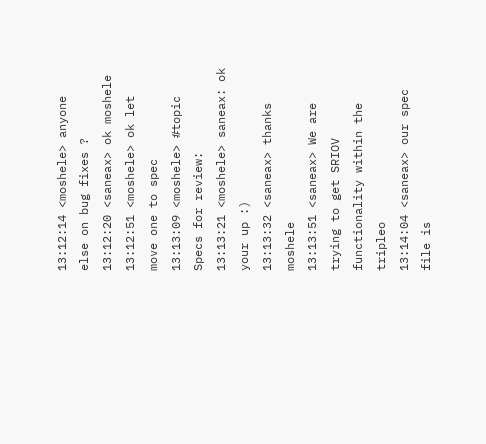13:12:14 <moshele> anyone else on bug fixes ?
13:12:20 <saneax> ok moshele
13:12:51 <moshele> ok let move one to spec
13:13:09 <moshele> #topic     Specs for review:
13:13:21 <moshele> saneax: ok your up :)
13:13:32 <saneax> thanks moshele
13:13:51 <saneax> We are trying to get SRIOV functionality within the tripleo
13:14:04 <saneax> our spec file is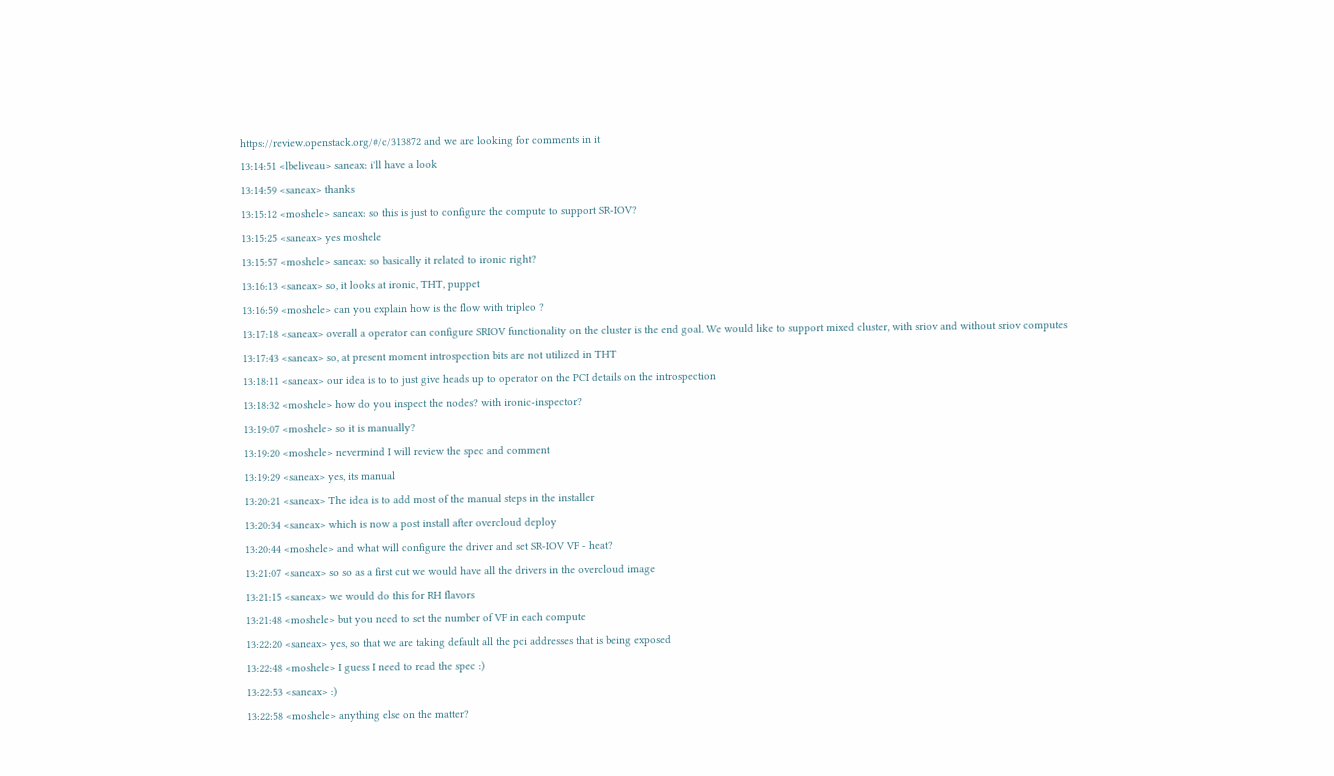https://review.openstack.org/#/c/313872 and we are looking for comments in it
13:14:51 <lbeliveau> saneax: i'll have a look
13:14:59 <saneax> thanks
13:15:12 <moshele> saneax: so this is just to configure the compute to support SR-IOV?
13:15:25 <saneax> yes moshele
13:15:57 <moshele> saneax: so basically it related to ironic right?
13:16:13 <saneax> so, it looks at ironic, THT, puppet
13:16:59 <moshele> can you explain how is the flow with tripleo ?
13:17:18 <saneax> overall a operator can configure SRIOV functionality on the cluster is the end goal. We would like to support mixed cluster, with sriov and without sriov computes
13:17:43 <saneax> so, at present moment introspection bits are not utilized in THT
13:18:11 <saneax> our idea is to to just give heads up to operator on the PCI details on the introspection
13:18:32 <moshele> how do you inspect the nodes? with ironic-inspector?
13:19:07 <moshele> so it is manually?
13:19:20 <moshele> nevermind I will review the spec and comment
13:19:29 <saneax> yes, its manual
13:20:21 <saneax> The idea is to add most of the manual steps in the installer
13:20:34 <saneax> which is now a post install after overcloud deploy
13:20:44 <moshele> and what will configure the driver and set SR-IOV VF - heat?
13:21:07 <saneax> so so as a first cut we would have all the drivers in the overcloud image
13:21:15 <saneax> we would do this for RH flavors
13:21:48 <moshele> but you need to set the number of VF in each compute
13:22:20 <saneax> yes, so that we are taking default all the pci addresses that is being exposed
13:22:48 <moshele> I guess I need to read the spec :)
13:22:53 <saneax> :)
13:22:58 <moshele> anything else on the matter?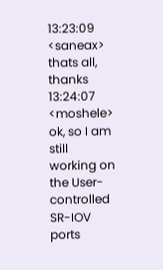13:23:09 <saneax> thats all, thanks
13:24:07 <moshele> ok, so I am still working on the User-controlled SR-IOV ports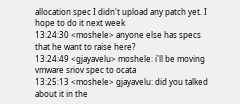allocation spec I didn't upload any patch yet. I hope to do it next week
13:24:30 <moshele> anyone else has specs that he want to raise here?
13:24:49 <gjayavelu> moshele: i'll be moving vmware sriov spec to ocata
13:25:13 <moshele> gjayavelu: did you talked about it in the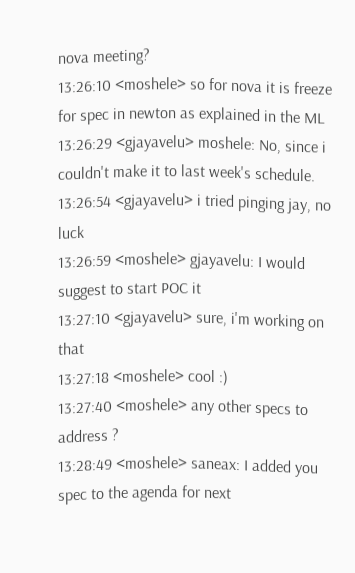nova meeting?
13:26:10 <moshele> so for nova it is freeze for spec in newton as explained in the ML
13:26:29 <gjayavelu> moshele: No, since i couldn't make it to last week's schedule.
13:26:54 <gjayavelu> i tried pinging jay, no luck
13:26:59 <moshele> gjayavelu: I would suggest to start POC it
13:27:10 <gjayavelu> sure, i'm working on that
13:27:18 <moshele> cool :)
13:27:40 <moshele> any other specs to address ?
13:28:49 <moshele> saneax: I added you spec to the agenda for next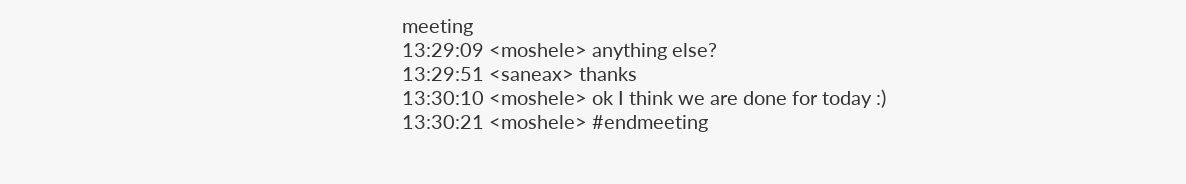meeting
13:29:09 <moshele> anything else?
13:29:51 <saneax> thanks
13:30:10 <moshele> ok I think we are done for today :)
13:30:21 <moshele> #endmeeting